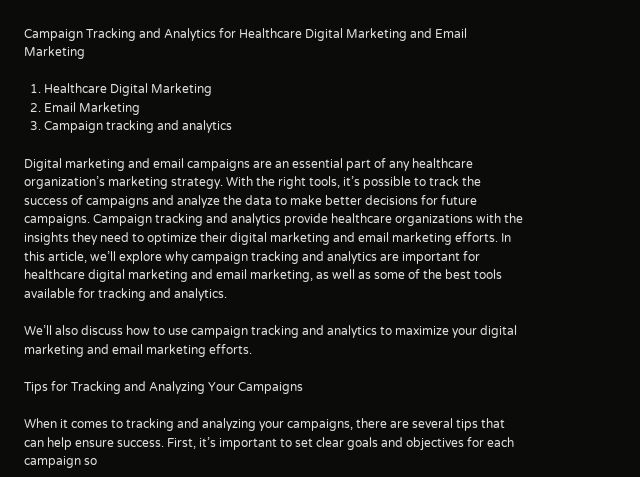Campaign Tracking and Analytics for Healthcare Digital Marketing and Email Marketing

  1. Healthcare Digital Marketing
  2. Email Marketing
  3. Campaign tracking and analytics

Digital marketing and email campaigns are an essential part of any healthcare organization’s marketing strategy. With the right tools, it’s possible to track the success of campaigns and analyze the data to make better decisions for future campaigns. Campaign tracking and analytics provide healthcare organizations with the insights they need to optimize their digital marketing and email marketing efforts. In this article, we’ll explore why campaign tracking and analytics are important for healthcare digital marketing and email marketing, as well as some of the best tools available for tracking and analytics.

We’ll also discuss how to use campaign tracking and analytics to maximize your digital marketing and email marketing efforts.

Tips for Tracking and Analyzing Your Campaigns

When it comes to tracking and analyzing your campaigns, there are several tips that can help ensure success. First, it’s important to set clear goals and objectives for each campaign so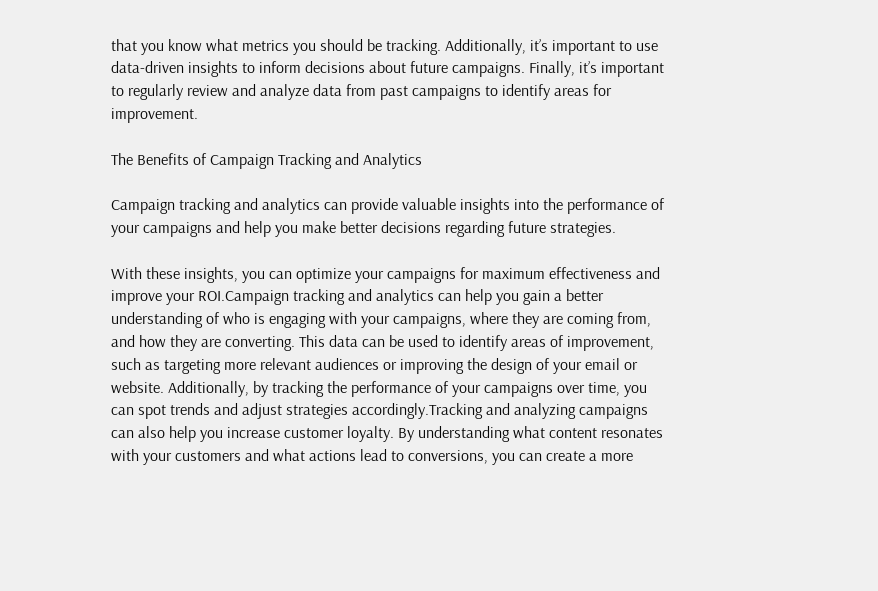that you know what metrics you should be tracking. Additionally, it’s important to use data-driven insights to inform decisions about future campaigns. Finally, it’s important to regularly review and analyze data from past campaigns to identify areas for improvement.

The Benefits of Campaign Tracking and Analytics

Campaign tracking and analytics can provide valuable insights into the performance of your campaigns and help you make better decisions regarding future strategies.

With these insights, you can optimize your campaigns for maximum effectiveness and improve your ROI.Campaign tracking and analytics can help you gain a better understanding of who is engaging with your campaigns, where they are coming from, and how they are converting. This data can be used to identify areas of improvement, such as targeting more relevant audiences or improving the design of your email or website. Additionally, by tracking the performance of your campaigns over time, you can spot trends and adjust strategies accordingly.Tracking and analyzing campaigns can also help you increase customer loyalty. By understanding what content resonates with your customers and what actions lead to conversions, you can create a more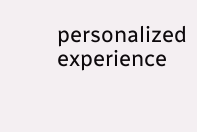personalized experience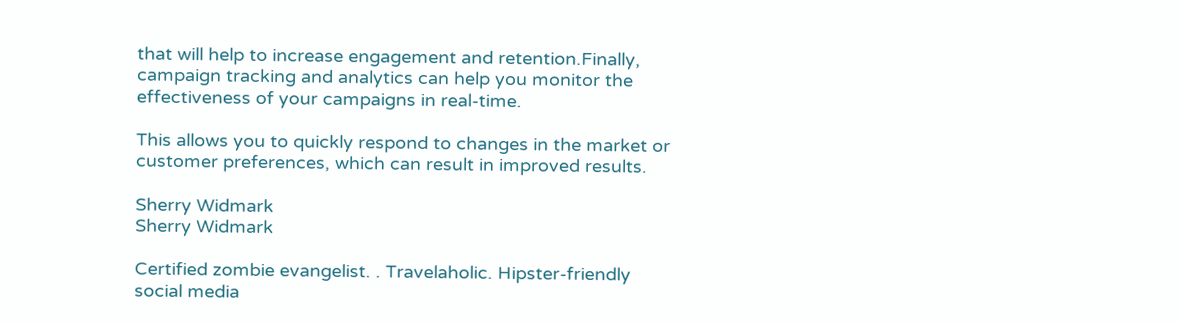that will help to increase engagement and retention.Finally, campaign tracking and analytics can help you monitor the effectiveness of your campaigns in real-time.

This allows you to quickly respond to changes in the market or customer preferences, which can result in improved results.

Sherry Widmark
Sherry Widmark

Certified zombie evangelist. . Travelaholic. Hipster-friendly social media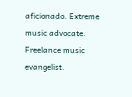aficionado. Extreme music advocate. Freelance music evangelist.